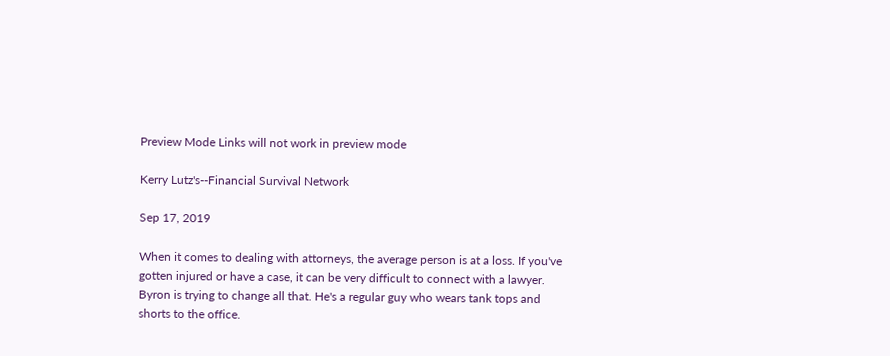Preview Mode Links will not work in preview mode

Kerry Lutz's--Financial Survival Network

Sep 17, 2019

When it comes to dealing with attorneys, the average person is at a loss. If you've gotten injured or have a case, it can be very difficult to connect with a lawyer. Byron is trying to change all that. He's a regular guy who wears tank tops and shorts to the office.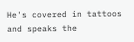He's covered in tattoos and speaks the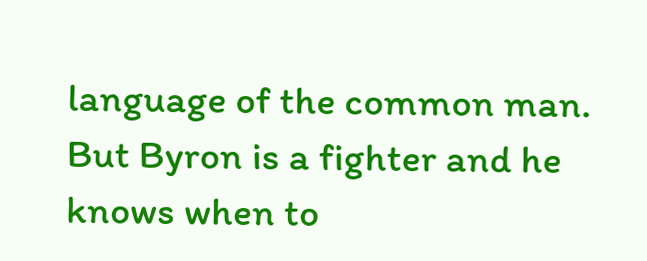language of the common man. But Byron is a fighter and he knows when to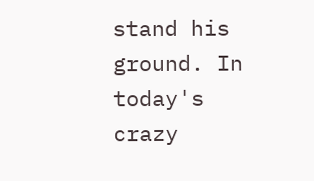stand his ground. In today's crazy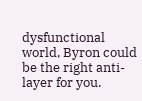dysfunctional world, Byron could be the right anti-layer for you.